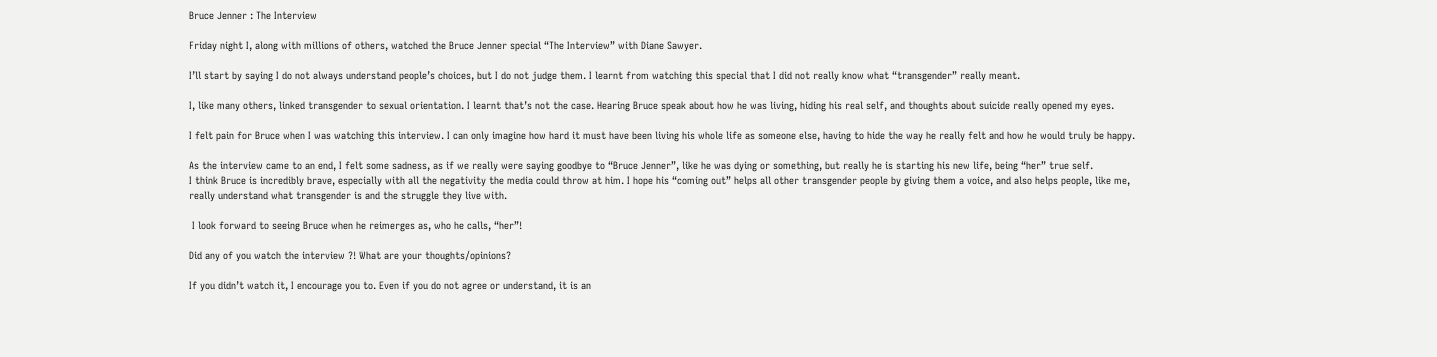Bruce Jenner : The Interview

Friday night I, along with millions of others, watched the Bruce Jenner special “The Interview” with Diane Sawyer.

I’ll start by saying I do not always understand people’s choices, but I do not judge them. I learnt from watching this special that I did not really know what “transgender” really meant.

I, like many others, linked transgender to sexual orientation. I learnt that’s not the case. Hearing Bruce speak about how he was living, hiding his real self, and thoughts about suicide really opened my eyes.

I felt pain for Bruce when I was watching this interview. I can only imagine how hard it must have been living his whole life as someone else, having to hide the way he really felt and how he would truly be happy.

As the interview came to an end, I felt some sadness, as if we really were saying goodbye to “Bruce Jenner”, like he was dying or something, but really he is starting his new life, being “her” true self.
I think Bruce is incredibly brave, especially with all the negativity the media could throw at him. I hope his “coming out” helps all other transgender people by giving them a voice, and also helps people, like me, really understand what transgender is and the struggle they live with.

 I look forward to seeing Bruce when he reimerges as, who he calls, “her”!

Did any of you watch the interview ?! What are your thoughts/opinions?

If you didn’t watch it, I encourage you to. Even if you do not agree or understand, it is an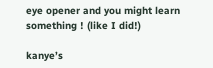eye opener and you might learn something ! (like I did!)

kanye’s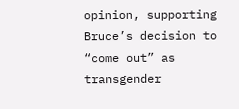opinion, supporting Bruce’s decision to “come out” as transgender